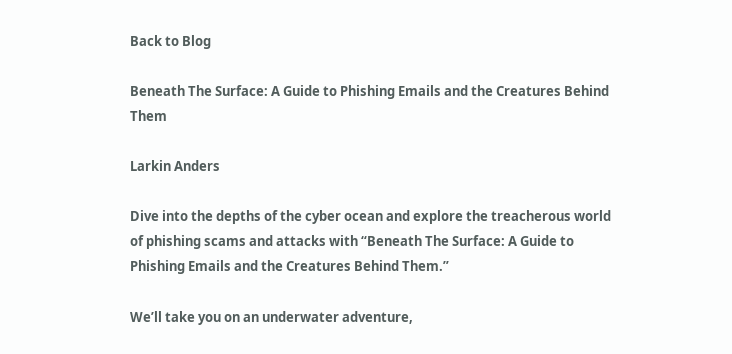Back to Blog

Beneath The Surface: A Guide to Phishing Emails and the Creatures Behind Them

Larkin Anders

Dive into the depths of the cyber ocean and explore the treacherous world of phishing scams and attacks with “Beneath The Surface: A Guide to Phishing Emails and the Creatures Behind Them.”

We’ll take you on an underwater adventure,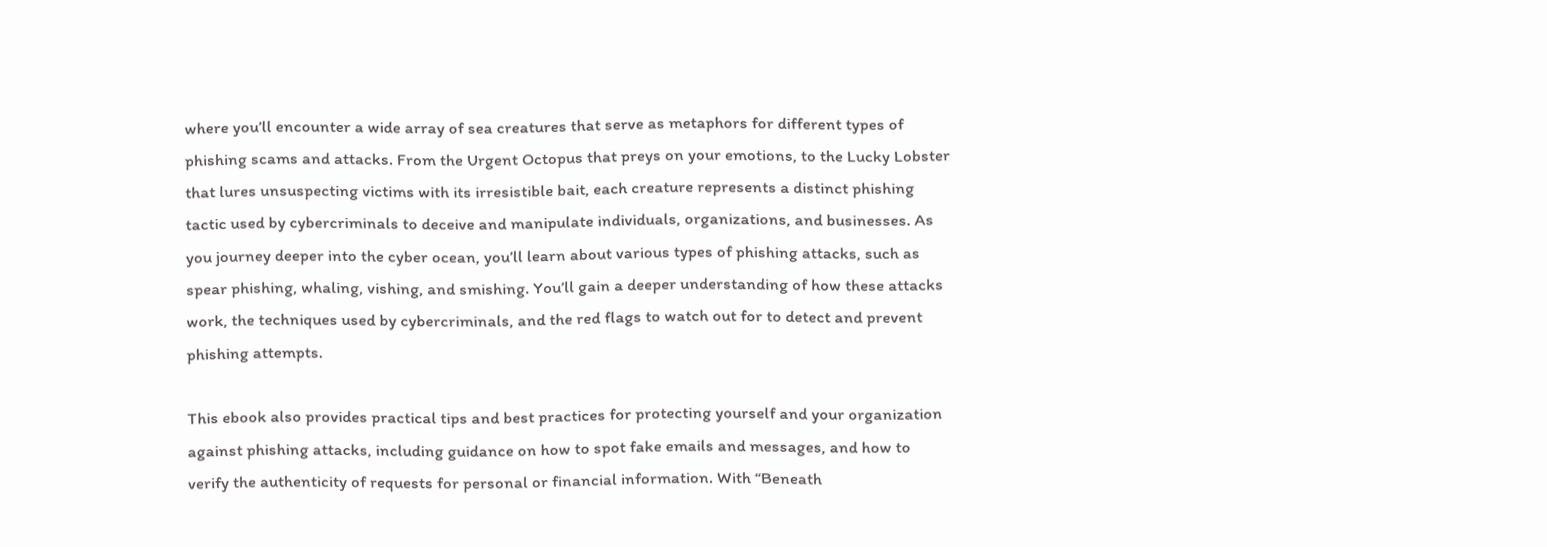where you’ll encounter a wide array of sea creatures that serve as metaphors for different types of phishing scams and attacks. From the Urgent Octopus that preys on your emotions, to the Lucky Lobster that lures unsuspecting victims with its irresistible bait, each creature represents a distinct phishing tactic used by cybercriminals to deceive and manipulate individuals, organizations, and businesses. As you journey deeper into the cyber ocean, you’ll learn about various types of phishing attacks, such as spear phishing, whaling, vishing, and smishing. You’ll gain a deeper understanding of how these attacks work, the techniques used by cybercriminals, and the red flags to watch out for to detect and prevent phishing attempts.

This ebook also provides practical tips and best practices for protecting yourself and your organization against phishing attacks, including guidance on how to spot fake emails and messages, and how to verify the authenticity of requests for personal or financial information. With “Beneath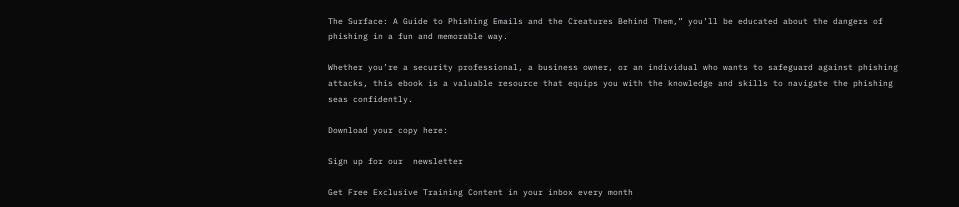The Surface: A Guide to Phishing Emails and the Creatures Behind Them,” you’ll be educated about the dangers of phishing in a fun and memorable way.

Whether you’re a security professional, a business owner, or an individual who wants to safeguard against phishing attacks, this ebook is a valuable resource that equips you with the knowledge and skills to navigate the phishing seas confidently.

Download your copy here:

Sign up for our  newsletter

Get Free Exclusive Training Content in your inbox every month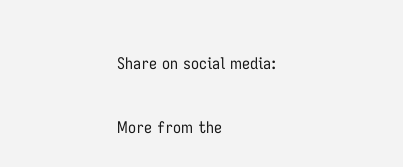Share on social media:

More from the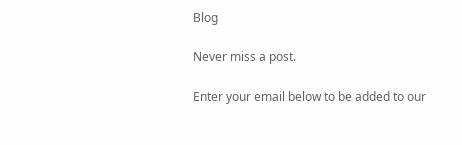Blog

Never miss a post.

Enter your email below to be added to our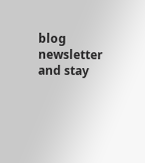blog newsletter and stay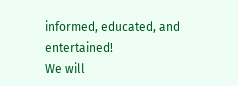informed, educated, and entertained!
We will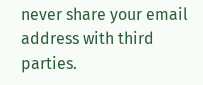never share your email address with third parties.